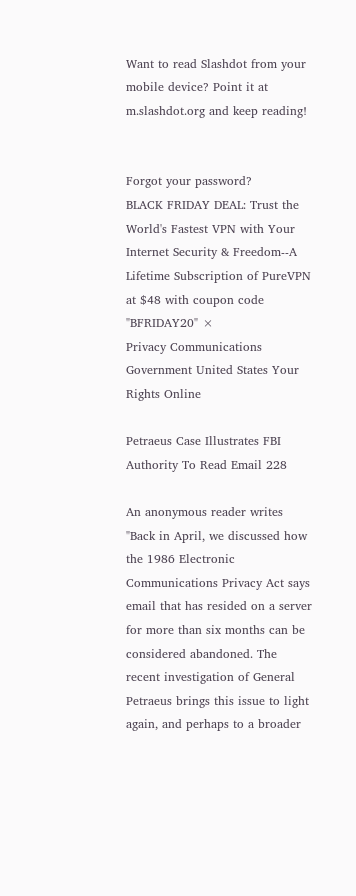Want to read Slashdot from your mobile device? Point it at m.slashdot.org and keep reading!


Forgot your password?
BLACK FRIDAY DEAL: Trust the World's Fastest VPN with Your Internet Security & Freedom--A Lifetime Subscription of PureVPN at $48 with coupon code "BFRIDAY20" ×
Privacy Communications Government United States Your Rights Online

Petraeus Case Illustrates FBI Authority To Read Email 228

An anonymous reader writes "Back in April, we discussed how the 1986 Electronic Communications Privacy Act says email that has resided on a server for more than six months can be considered abandoned. The recent investigation of General Petraeus brings this issue to light again, and perhaps to a broader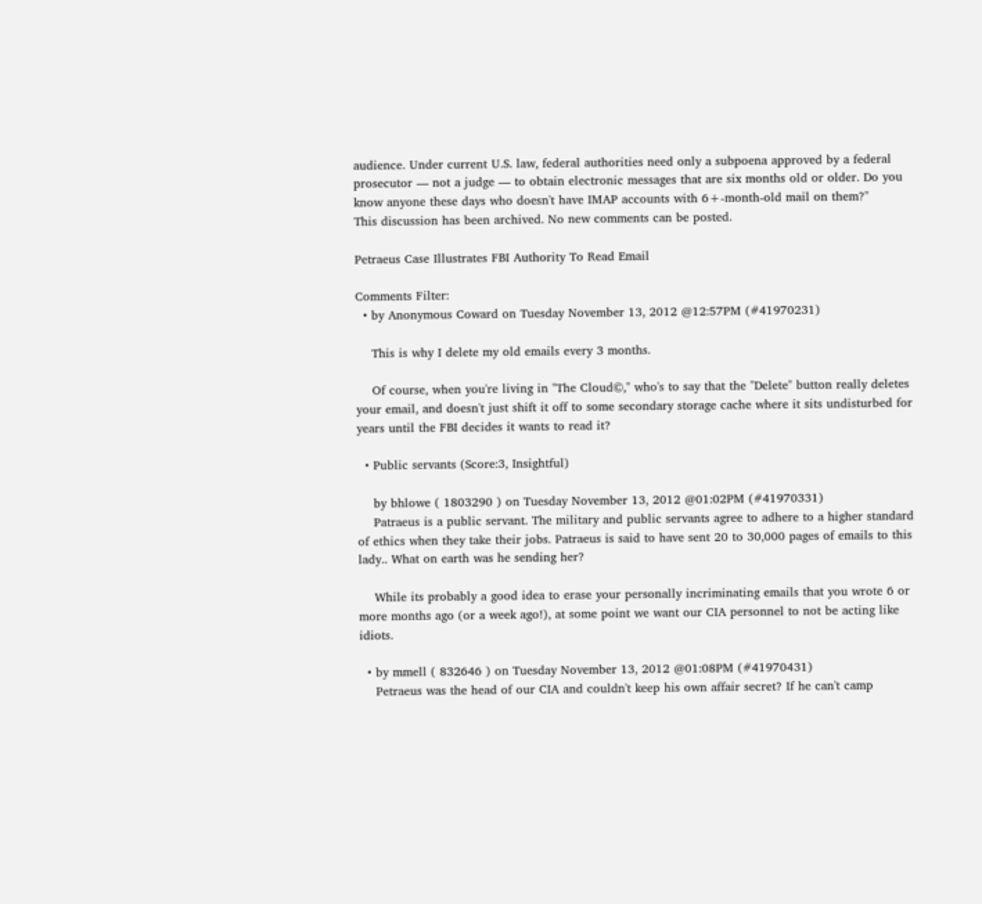audience. Under current U.S. law, federal authorities need only a subpoena approved by a federal prosecutor — not a judge — to obtain electronic messages that are six months old or older. Do you know anyone these days who doesn't have IMAP accounts with 6+-month-old mail on them?"
This discussion has been archived. No new comments can be posted.

Petraeus Case Illustrates FBI Authority To Read Email

Comments Filter:
  • by Anonymous Coward on Tuesday November 13, 2012 @12:57PM (#41970231)

    This is why I delete my old emails every 3 months.

    Of course, when you're living in "The Cloud©," who's to say that the "Delete" button really deletes your email, and doesn't just shift it off to some secondary storage cache where it sits undisturbed for years until the FBI decides it wants to read it?

  • Public servants (Score:3, Insightful)

    by bhlowe ( 1803290 ) on Tuesday November 13, 2012 @01:02PM (#41970331)
    Patraeus is a public servant. The military and public servants agree to adhere to a higher standard of ethics when they take their jobs. Patraeus is said to have sent 20 to 30,000 pages of emails to this lady.. What on earth was he sending her?

    While its probably a good idea to erase your personally incriminating emails that you wrote 6 or more months ago (or a week ago!), at some point we want our CIA personnel to not be acting like idiots.

  • by mmell ( 832646 ) on Tuesday November 13, 2012 @01:08PM (#41970431)
    Petraeus was the head of our CIA and couldn't keep his own affair secret? If he can't camp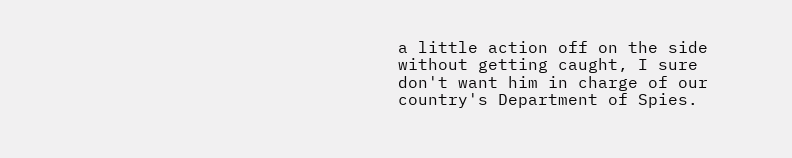a little action off on the side without getting caught, I sure don't want him in charge of our country's Department of Spies.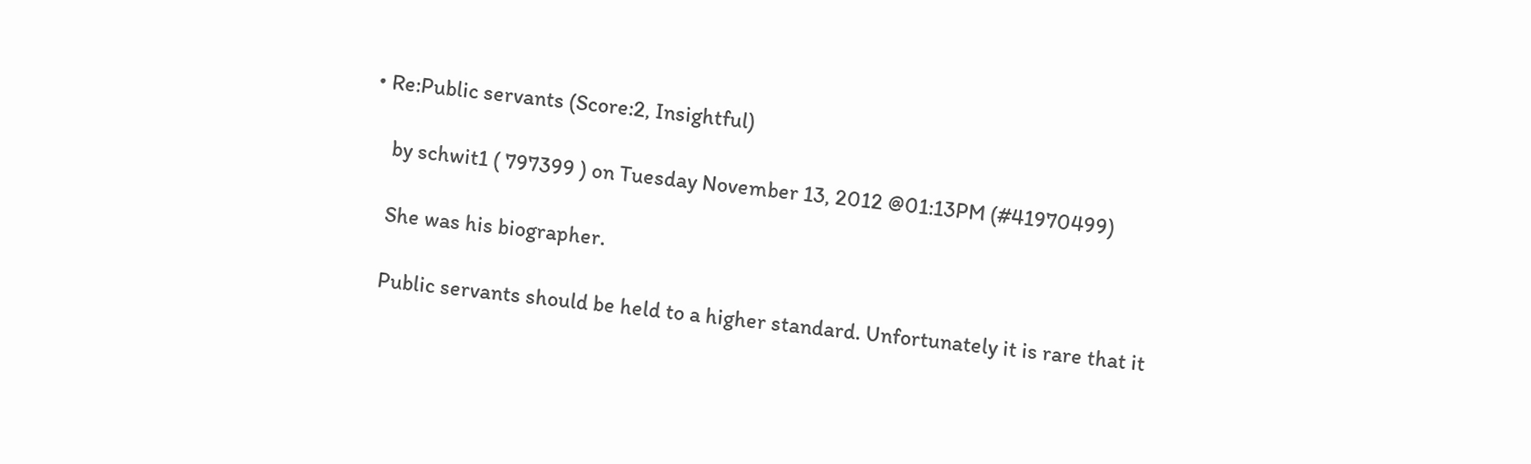• Re:Public servants (Score:2, Insightful)

    by schwit1 ( 797399 ) on Tuesday November 13, 2012 @01:13PM (#41970499)

    She was his biographer.

    Public servants should be held to a higher standard. Unfortunately it is rare that it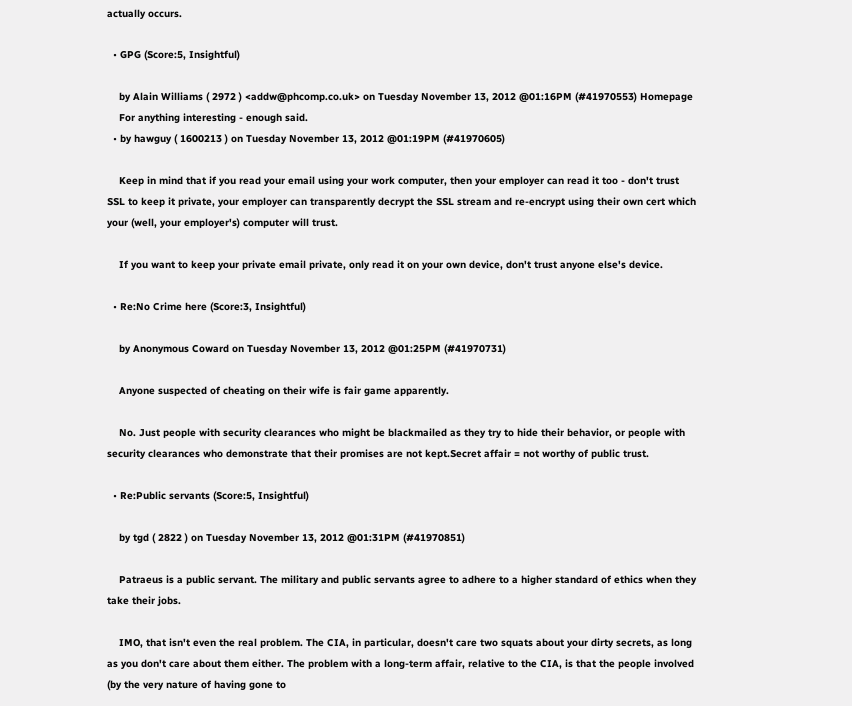actually occurs.

  • GPG (Score:5, Insightful)

    by Alain Williams ( 2972 ) <addw@phcomp.co.uk> on Tuesday November 13, 2012 @01:16PM (#41970553) Homepage
    For anything interesting - enough said.
  • by hawguy ( 1600213 ) on Tuesday November 13, 2012 @01:19PM (#41970605)

    Keep in mind that if you read your email using your work computer, then your employer can read it too - don't trust SSL to keep it private, your employer can transparently decrypt the SSL stream and re-encrypt using their own cert which your (well, your employer's) computer will trust.

    If you want to keep your private email private, only read it on your own device, don't trust anyone else's device.

  • Re:No Crime here (Score:3, Insightful)

    by Anonymous Coward on Tuesday November 13, 2012 @01:25PM (#41970731)

    Anyone suspected of cheating on their wife is fair game apparently.

    No. Just people with security clearances who might be blackmailed as they try to hide their behavior, or people with security clearances who demonstrate that their promises are not kept.Secret affair = not worthy of public trust.

  • Re:Public servants (Score:5, Insightful)

    by tgd ( 2822 ) on Tuesday November 13, 2012 @01:31PM (#41970851)

    Patraeus is a public servant. The military and public servants agree to adhere to a higher standard of ethics when they take their jobs.

    IMO, that isn't even the real problem. The CIA, in particular, doesn't care two squats about your dirty secrets, as long as you don't care about them either. The problem with a long-term affair, relative to the CIA, is that the people involved (by the very nature of having gone to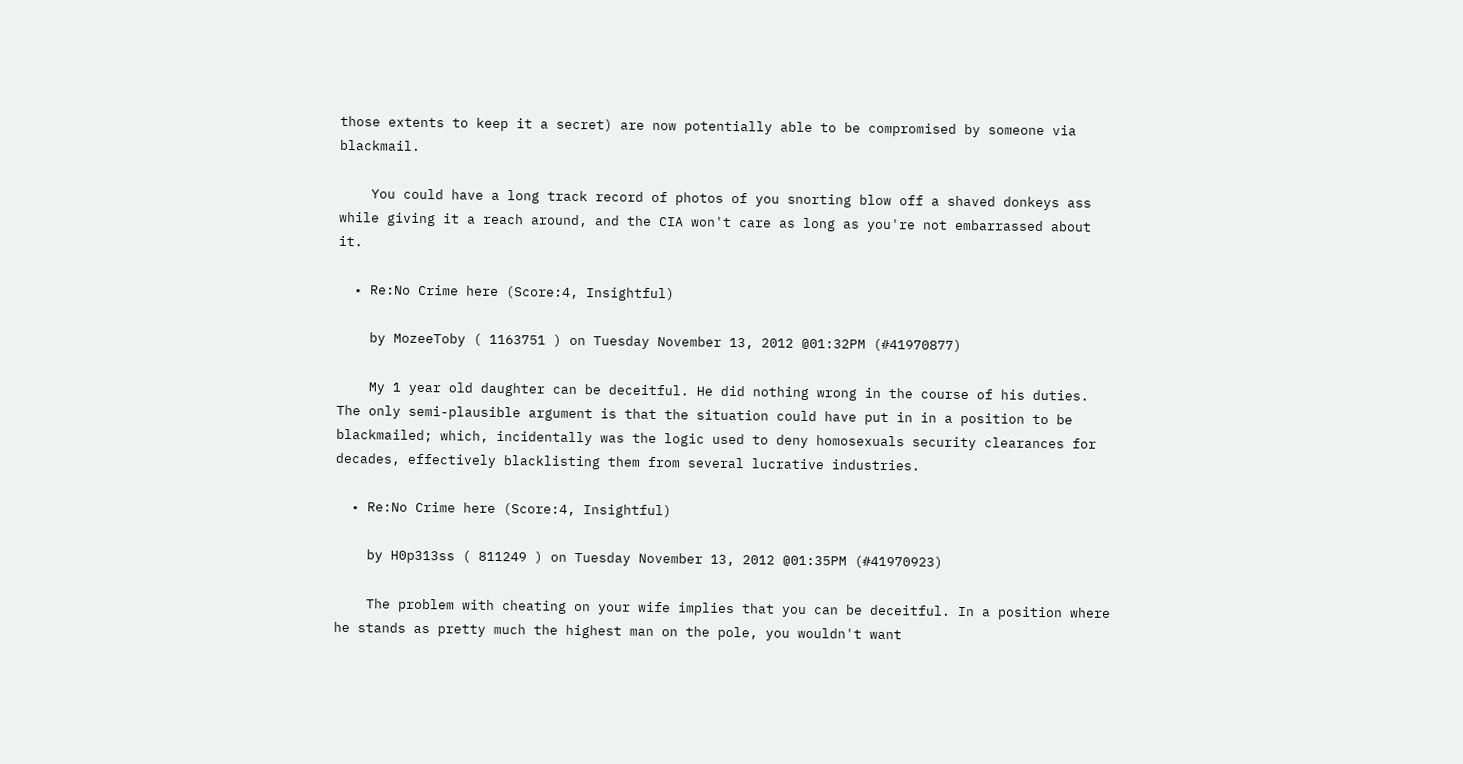those extents to keep it a secret) are now potentially able to be compromised by someone via blackmail.

    You could have a long track record of photos of you snorting blow off a shaved donkeys ass while giving it a reach around, and the CIA won't care as long as you're not embarrassed about it.

  • Re:No Crime here (Score:4, Insightful)

    by MozeeToby ( 1163751 ) on Tuesday November 13, 2012 @01:32PM (#41970877)

    My 1 year old daughter can be deceitful. He did nothing wrong in the course of his duties. The only semi-plausible argument is that the situation could have put in in a position to be blackmailed; which, incidentally was the logic used to deny homosexuals security clearances for decades, effectively blacklisting them from several lucrative industries.

  • Re:No Crime here (Score:4, Insightful)

    by H0p313ss ( 811249 ) on Tuesday November 13, 2012 @01:35PM (#41970923)

    The problem with cheating on your wife implies that you can be deceitful. In a position where he stands as pretty much the highest man on the pole, you wouldn't want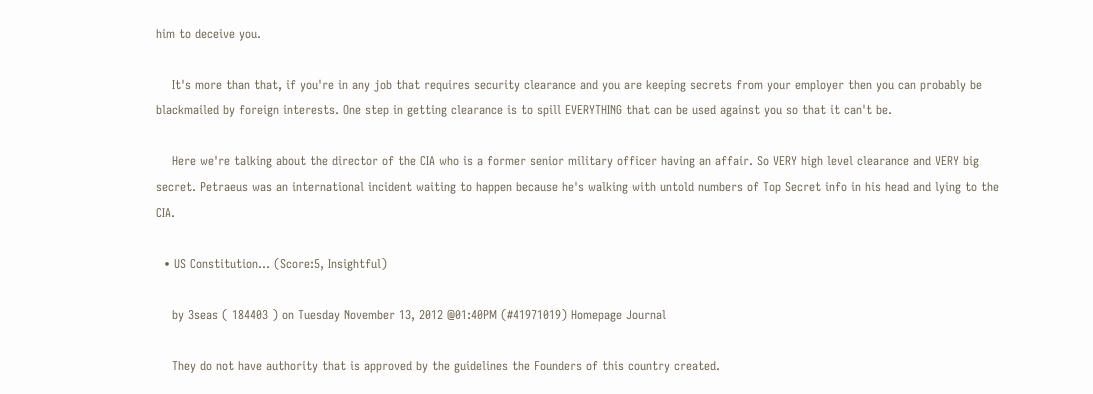him to deceive you.

    It's more than that, if you're in any job that requires security clearance and you are keeping secrets from your employer then you can probably be blackmailed by foreign interests. One step in getting clearance is to spill EVERYTHING that can be used against you so that it can't be.

    Here we're talking about the director of the CIA who is a former senior military officer having an affair. So VERY high level clearance and VERY big secret. Petraeus was an international incident waiting to happen because he's walking with untold numbers of Top Secret info in his head and lying to the CIA.

  • US Constitution... (Score:5, Insightful)

    by 3seas ( 184403 ) on Tuesday November 13, 2012 @01:40PM (#41971019) Homepage Journal

    They do not have authority that is approved by the guidelines the Founders of this country created.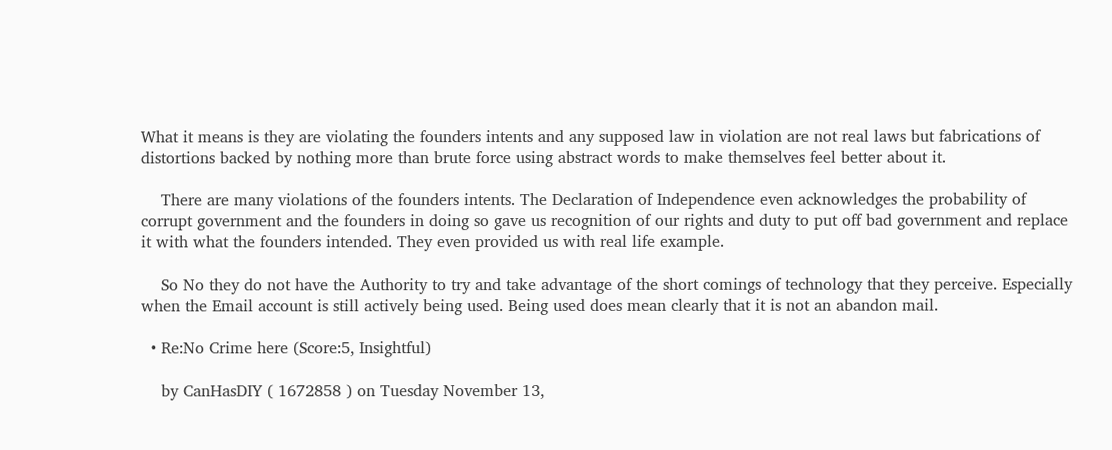What it means is they are violating the founders intents and any supposed law in violation are not real laws but fabrications of distortions backed by nothing more than brute force using abstract words to make themselves feel better about it.

    There are many violations of the founders intents. The Declaration of Independence even acknowledges the probability of corrupt government and the founders in doing so gave us recognition of our rights and duty to put off bad government and replace it with what the founders intended. They even provided us with real life example.

    So No they do not have the Authority to try and take advantage of the short comings of technology that they perceive. Especially when the Email account is still actively being used. Being used does mean clearly that it is not an abandon mail.

  • Re:No Crime here (Score:5, Insightful)

    by CanHasDIY ( 1672858 ) on Tuesday November 13,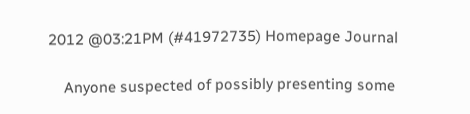2012 @03:21PM (#41972735) Homepage Journal

    Anyone suspected of possibly presenting some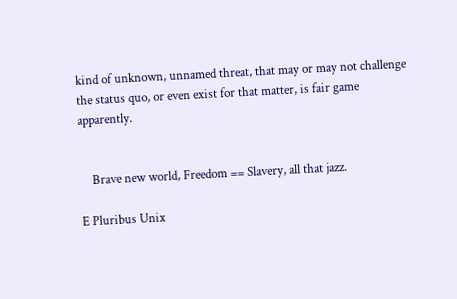kind of unknown, unnamed threat, that may or may not challenge the status quo, or even exist for that matter, is fair game apparently.


    Brave new world, Freedom == Slavery, all that jazz.

E Pluribus Unix